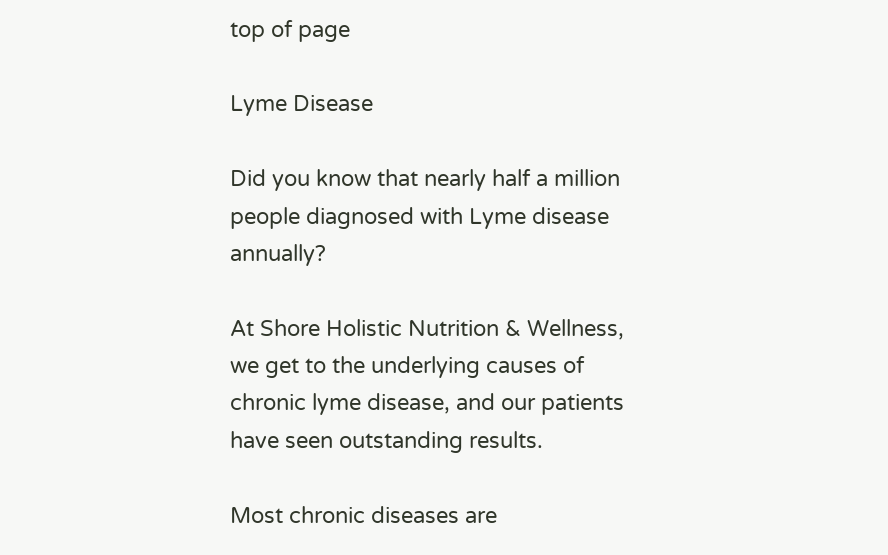top of page

Lyme Disease

Did you know that nearly half a million people diagnosed with Lyme disease annually?

At Shore Holistic Nutrition & Wellness, we get to the underlying causes of chronic lyme disease, and our patients have seen outstanding results.

Most chronic diseases are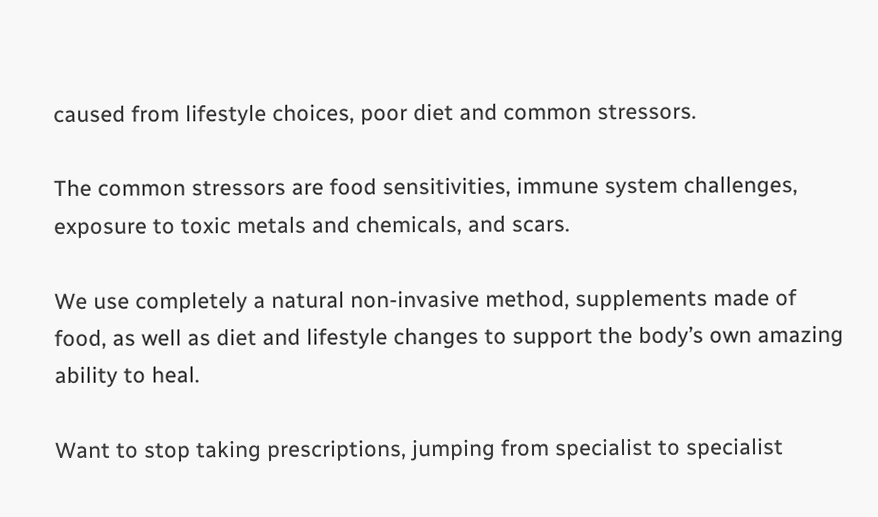caused from lifestyle choices, poor diet and common stressors.

The common stressors are food sensitivities, immune system challenges, exposure to toxic metals and chemicals, and scars.

We use completely a natural non-invasive method, supplements made of food, as well as diet and lifestyle changes to support the body’s own amazing ability to heal.

Want to stop taking prescriptions, jumping from specialist to specialist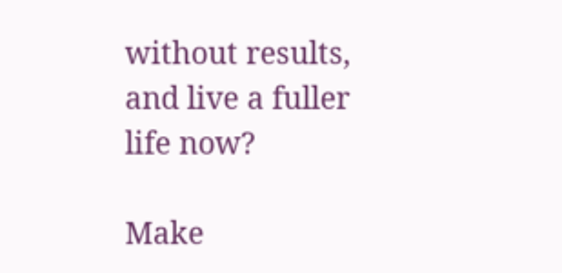without results, and live a fuller life now?

Make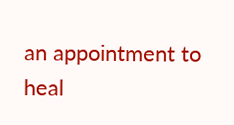an appointment to heal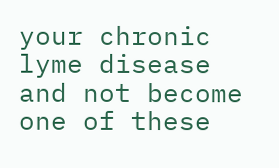your chronic lyme disease and not become one of these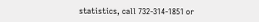statistics, call 732-314-1851 or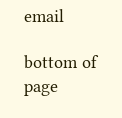email

bottom of page